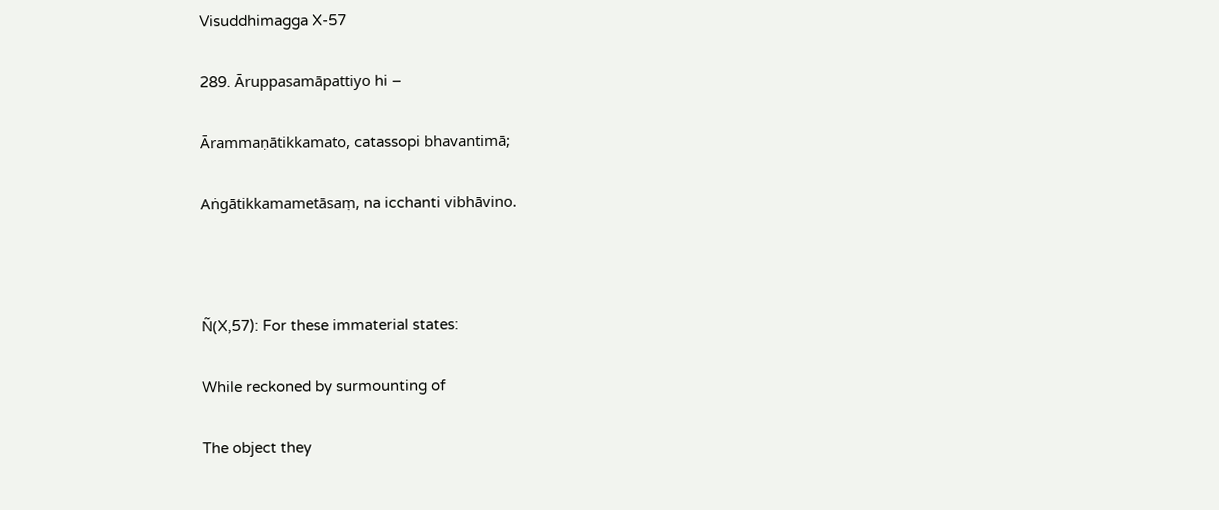Visuddhimagga X-57

289. Āruppasamāpattiyo hi –

Ārammaṇātikkamato, catassopi bhavantimā;

Aṅgātikkamametāsaṃ, na icchanti vibhāvino.



Ñ(X,57): For these immaterial states:

While reckoned by surmounting of

The object they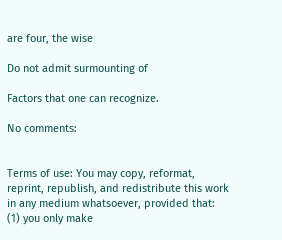are four, the wise

Do not admit surmounting of

Factors that one can recognize.

No comments:


Terms of use: You may copy, reformat, reprint, republish, and redistribute this work in any medium whatsoever, provided that: (1) you only make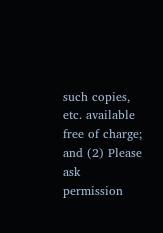such copies, etc. available free of charge; and (2) Please ask permission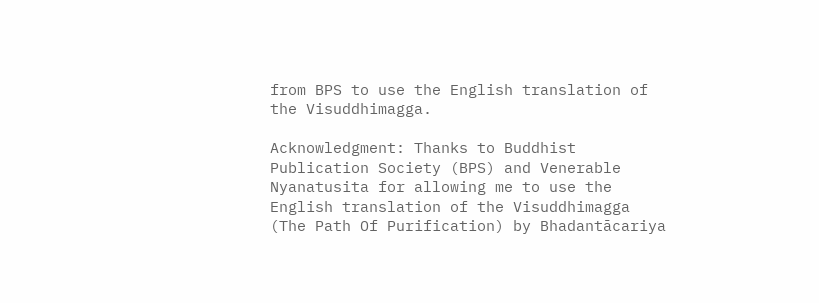from BPS to use the English translation of the Visuddhimagga.

Acknowledgment: Thanks to Buddhist Publication Society (BPS) and Venerable Nyanatusita for allowing me to use the English translation of the Visuddhimagga (The Path Of Purification) by Bhadantācariya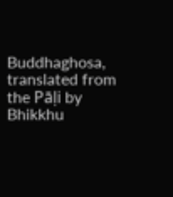Buddhaghosa, translated from the Pāḷi by Bhikkhu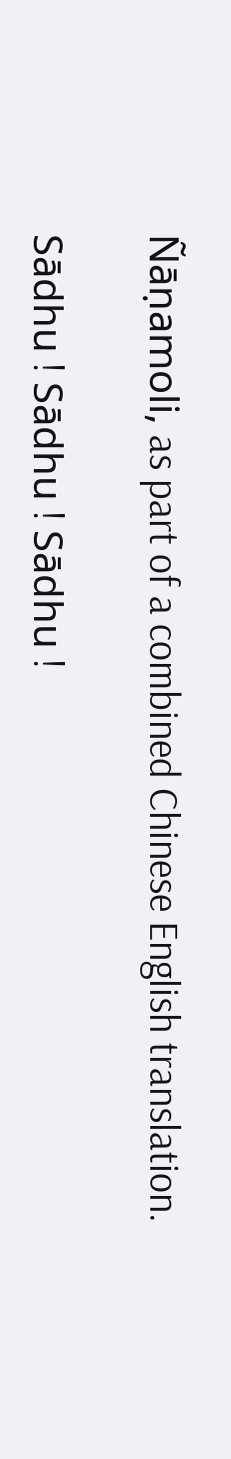Ñāṇamoli, as part of a combined Chinese English translation.

Sādhu ! Sādhu ! Sādhu !